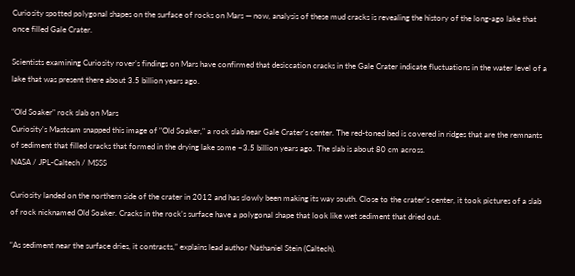Curiosity spotted polygonal shapes on the surface of rocks on Mars — now, analysis of these mud cracks is revealing the history of the long-ago lake that once filled Gale Crater.

Scientists examining Curiosity rover’s findings on Mars have confirmed that desiccation cracks in the Gale Crater indicate fluctuations in the water level of a lake that was present there about 3.5 billion years ago.

"Old Soaker" rock slab on Mars
Curiosity's Mastcam snapped this image of "Old Soaker," a rock slab near Gale Crater's center. The red-toned bed is covered in ridges that are the remnants of sediment that filled cracks that formed in the drying lake some ~3.5 billion years ago. The slab is about 80 cm across.
NASA / JPL-Caltech / MSSS

Curiosity landed on the northern side of the crater in 2012 and has slowly been making its way south. Close to the crater’s center, it took pictures of a slab of rock nicknamed Old Soaker. Cracks in the rock’s surface have a polygonal shape that look like wet sediment that dried out.

“As sediment near the surface dries, it contracts,” explains lead author Nathaniel Stein (Caltech).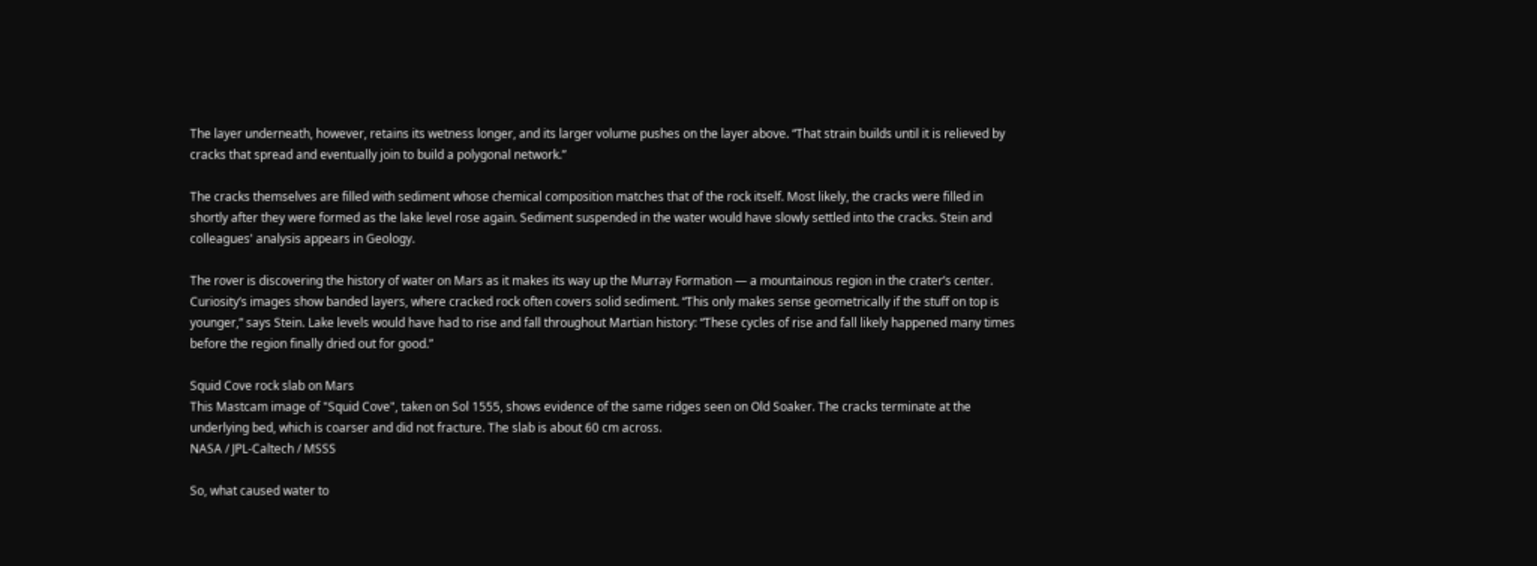The layer underneath, however, retains its wetness longer, and its larger volume pushes on the layer above. “That strain builds until it is relieved by cracks that spread and eventually join to build a polygonal network.”

The cracks themselves are filled with sediment whose chemical composition matches that of the rock itself. Most likely, the cracks were filled in shortly after they were formed as the lake level rose again. Sediment suspended in the water would have slowly settled into the cracks. Stein and colleagues' analysis appears in Geology.

The rover is discovering the history of water on Mars as it makes its way up the Murray Formation — a mountainous region in the crater’s center. Curiosity’s images show banded layers, where cracked rock often covers solid sediment. “This only makes sense geometrically if the stuff on top is younger,” says Stein. Lake levels would have had to rise and fall throughout Martian history: “These cycles of rise and fall likely happened many times before the region finally dried out for good.”

Squid Cove rock slab on Mars
This Mastcam image of "Squid Cove", taken on Sol 1555, shows evidence of the same ridges seen on Old Soaker. The cracks terminate at the underlying bed, which is coarser and did not fracture. The slab is about 60 cm across.
NASA / JPL-Caltech / MSSS

So, what caused water to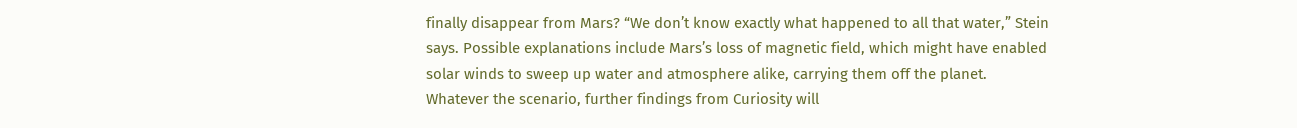finally disappear from Mars? “We don’t know exactly what happened to all that water,” Stein says. Possible explanations include Mars’s loss of magnetic field, which might have enabled solar winds to sweep up water and atmosphere alike, carrying them off the planet. Whatever the scenario, further findings from Curiosity will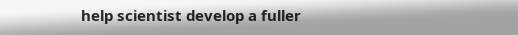help scientist develop a fuller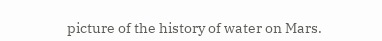picture of the history of water on Mars.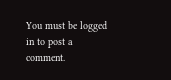You must be logged in to post a comment.